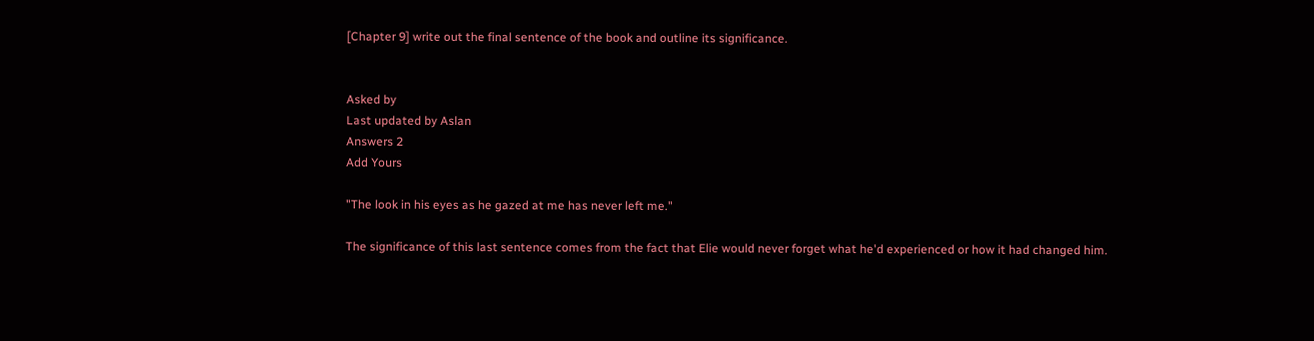[Chapter 9] write out the final sentence of the book and outline its significance.


Asked by
Last updated by Aslan
Answers 2
Add Yours

"The look in his eyes as he gazed at me has never left me."

The significance of this last sentence comes from the fact that Elie would never forget what he'd experienced or how it had changed him.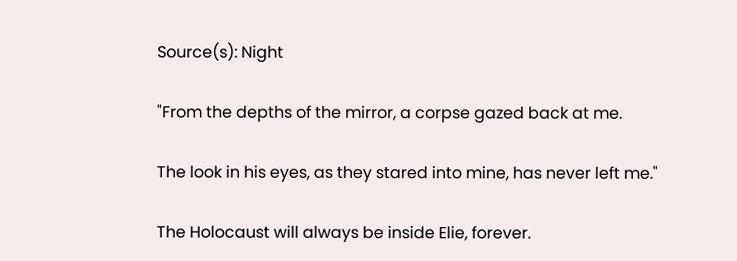Source(s): Night

"From the depths of the mirror, a corpse gazed back at me.

The look in his eyes, as they stared into mine, has never left me."

The Holocaust will always be inside Elie, forever.